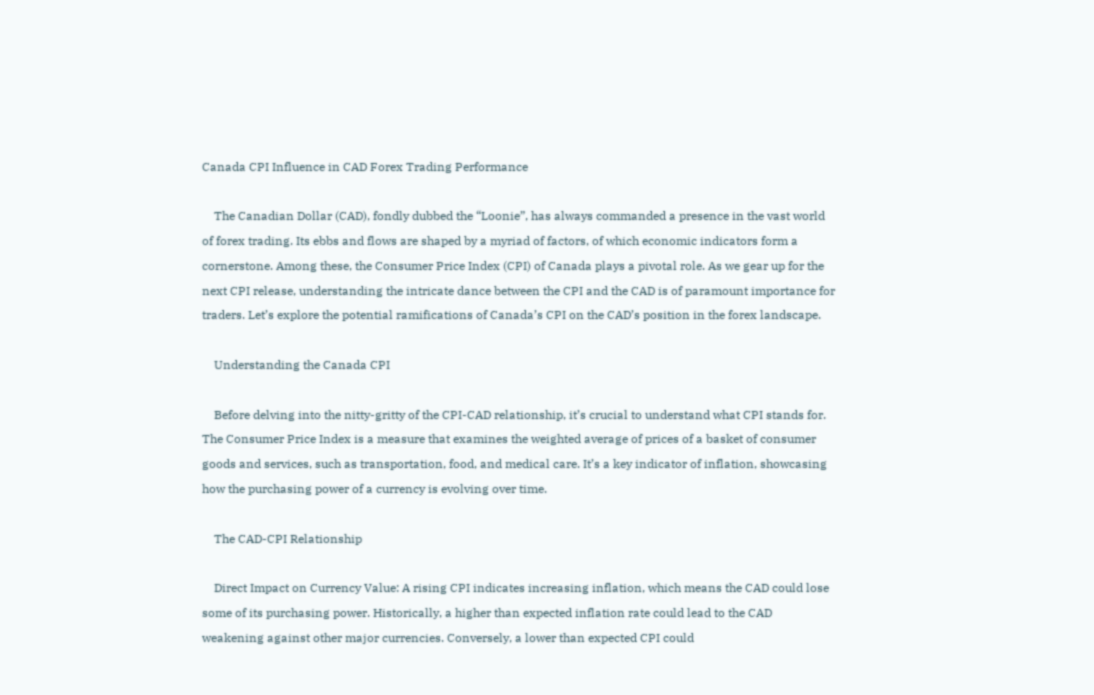Canada CPI Influence in CAD Forex Trading Performance

    The Canadian Dollar (CAD), fondly dubbed the “Loonie”, has always commanded a presence in the vast world of forex trading. Its ebbs and flows are shaped by a myriad of factors, of which economic indicators form a cornerstone. Among these, the Consumer Price Index (CPI) of Canada plays a pivotal role. As we gear up for the next CPI release, understanding the intricate dance between the CPI and the CAD is of paramount importance for traders. Let’s explore the potential ramifications of Canada’s CPI on the CAD’s position in the forex landscape.

    Understanding the Canada CPI

    Before delving into the nitty-gritty of the CPI-CAD relationship, it’s crucial to understand what CPI stands for. The Consumer Price Index is a measure that examines the weighted average of prices of a basket of consumer goods and services, such as transportation, food, and medical care. It’s a key indicator of inflation, showcasing how the purchasing power of a currency is evolving over time.

    The CAD-CPI Relationship

    Direct Impact on Currency Value: A rising CPI indicates increasing inflation, which means the CAD could lose some of its purchasing power. Historically, a higher than expected inflation rate could lead to the CAD weakening against other major currencies. Conversely, a lower than expected CPI could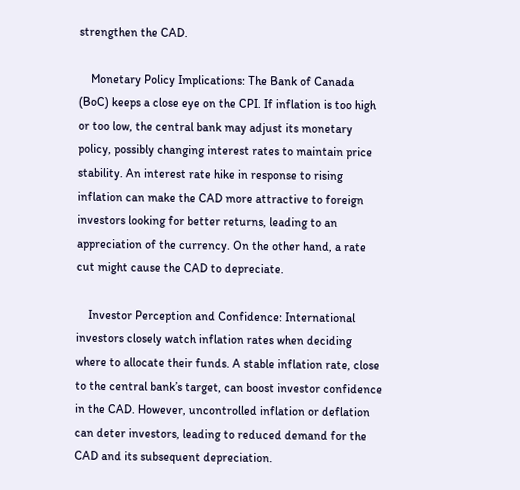strengthen the CAD.

    Monetary Policy Implications: The Bank of Canada (BoC) keeps a close eye on the CPI. If inflation is too high or too low, the central bank may adjust its monetary policy, possibly changing interest rates to maintain price stability. An interest rate hike in response to rising inflation can make the CAD more attractive to foreign investors looking for better returns, leading to an appreciation of the currency. On the other hand, a rate cut might cause the CAD to depreciate.

    Investor Perception and Confidence: International investors closely watch inflation rates when deciding where to allocate their funds. A stable inflation rate, close to the central bank’s target, can boost investor confidence in the CAD. However, uncontrolled inflation or deflation can deter investors, leading to reduced demand for the CAD and its subsequent depreciation.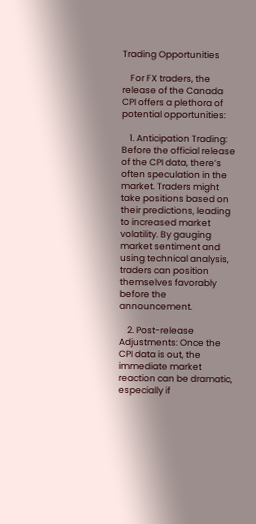Trading Opportunities

    For FX traders, the release of the Canada CPI offers a plethora of potential opportunities:

    1. Anticipation Trading: Before the official release of the CPI data, there’s often speculation in the market. Traders might take positions based on their predictions, leading to increased market volatility. By gauging market sentiment and using technical analysis, traders can position themselves favorably before the announcement.

    2. Post-release Adjustments: Once the CPI data is out, the immediate market reaction can be dramatic, especially if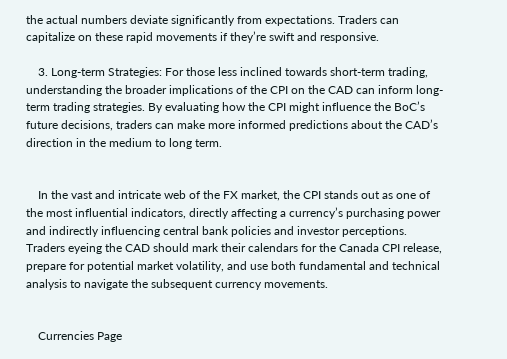the actual numbers deviate significantly from expectations. Traders can capitalize on these rapid movements if they’re swift and responsive.

    3. Long-term Strategies: For those less inclined towards short-term trading, understanding the broader implications of the CPI on the CAD can inform long-term trading strategies. By evaluating how the CPI might influence the BoC’s future decisions, traders can make more informed predictions about the CAD’s direction in the medium to long term.


    In the vast and intricate web of the FX market, the CPI stands out as one of the most influential indicators, directly affecting a currency’s purchasing power and indirectly influencing central bank policies and investor perceptions. Traders eyeing the CAD should mark their calendars for the Canada CPI release, prepare for potential market volatility, and use both fundamental and technical analysis to navigate the subsequent currency movements.


    Currencies Page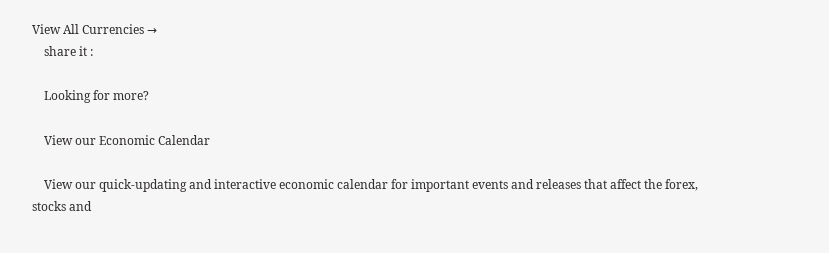View All Currencies →
    share it :

    Looking for more?

    View our Economic Calendar

    View our quick-updating and interactive economic calendar for important events and releases that affect the forex, stocks and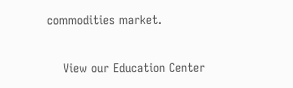commodities market.

    View our Education Center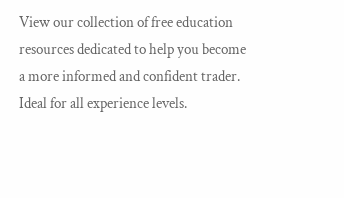View our collection of free education resources dedicated to help you become a more informed and confident trader. Ideal for all experience levels.